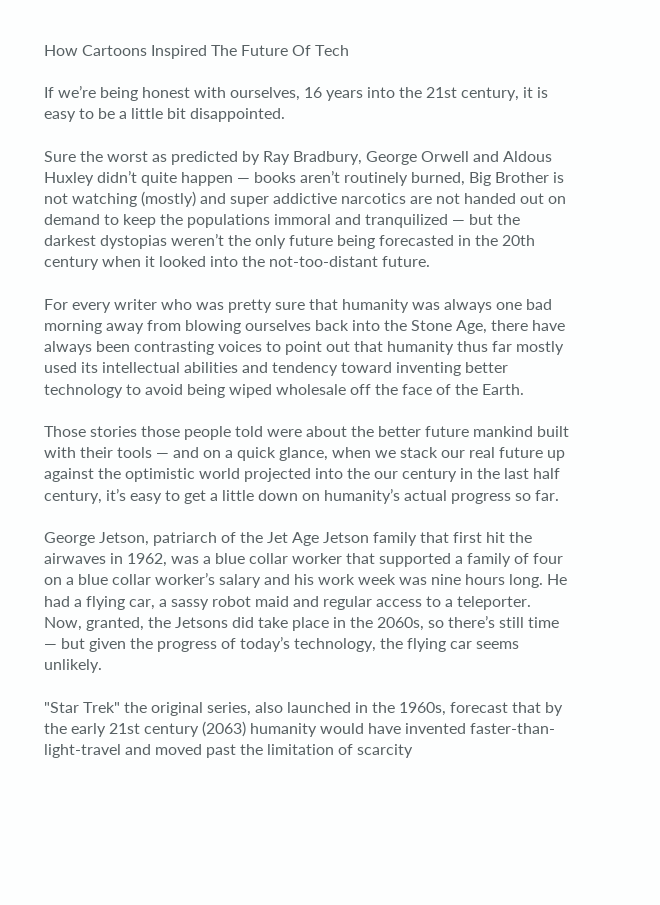How Cartoons Inspired The Future Of Tech

If we’re being honest with ourselves, 16 years into the 21st century, it is easy to be a little bit disappointed.

Sure the worst as predicted by Ray Bradbury, George Orwell and Aldous Huxley didn’t quite happen — books aren’t routinely burned, Big Brother is not watching (mostly) and super addictive narcotics are not handed out on demand to keep the populations immoral and tranquilized — but the darkest dystopias weren’t the only future being forecasted in the 20th century when it looked into the not-too-distant future.

For every writer who was pretty sure that humanity was always one bad morning away from blowing ourselves back into the Stone Age, there have always been contrasting voices to point out that humanity thus far mostly used its intellectual abilities and tendency toward inventing better technology to avoid being wiped wholesale off the face of the Earth.

Those stories those people told were about the better future mankind built with their tools — and on a quick glance, when we stack our real future up against the optimistic world projected into the our century in the last half century, it’s easy to get a little down on humanity’s actual progress so far.

George Jetson, patriarch of the Jet Age Jetson family that first hit the airwaves in 1962, was a blue collar worker that supported a family of four on a blue collar worker’s salary and his work week was nine hours long. He had a flying car, a sassy robot maid and regular access to a teleporter. Now, granted, the Jetsons did take place in the 2060s, so there’s still time — but given the progress of today’s technology, the flying car seems unlikely.

"Star Trek" the original series, also launched in the 1960s, forecast that by the early 21st century (2063) humanity would have invented faster-than-light-travel and moved past the limitation of scarcity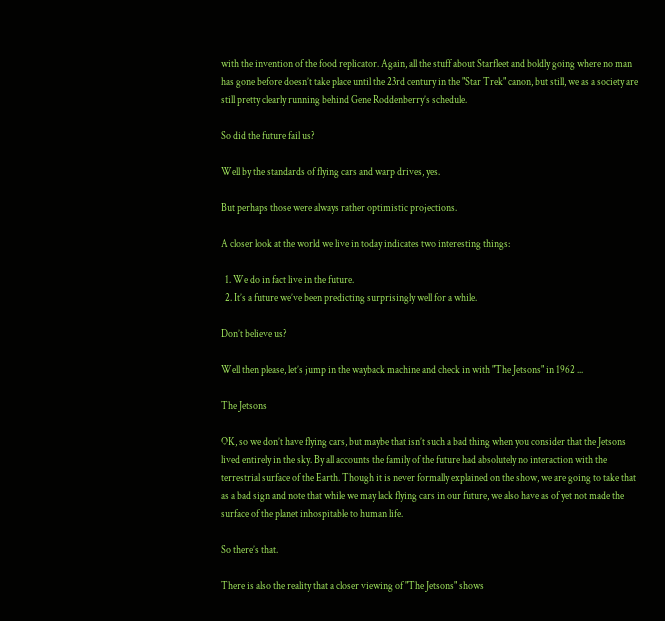with the invention of the food replicator. Again, all the stuff about Starfleet and boldly going where no man has gone before doesn’t take place until the 23rd century in the "Star Trek" canon, but still, we as a society are still pretty clearly running behind Gene Roddenberry’s schedule.

So did the future fail us?

Well by the standards of flying cars and warp drives, yes.

But perhaps those were always rather optimistic projections.

A closer look at the world we live in today indicates two interesting things:

  1. We do in fact live in the future.
  2. It’s a future we’ve been predicting surprisingly well for a while.

Don’t believe us?

Well then please, let’s jump in the wayback machine and check in with "The Jetsons" in 1962 ...

The Jetsons

OK, so we don’t have flying cars, but maybe that isn’t such a bad thing when you consider that the Jetsons lived entirely in the sky. By all accounts the family of the future had absolutely no interaction with the terrestrial surface of the Earth. Though it is never formally explained on the show, we are going to take that as a bad sign and note that while we may lack flying cars in our future, we also have as of yet not made the surface of the planet inhospitable to human life.

So there’s that.

There is also the reality that a closer viewing of "The Jetsons" shows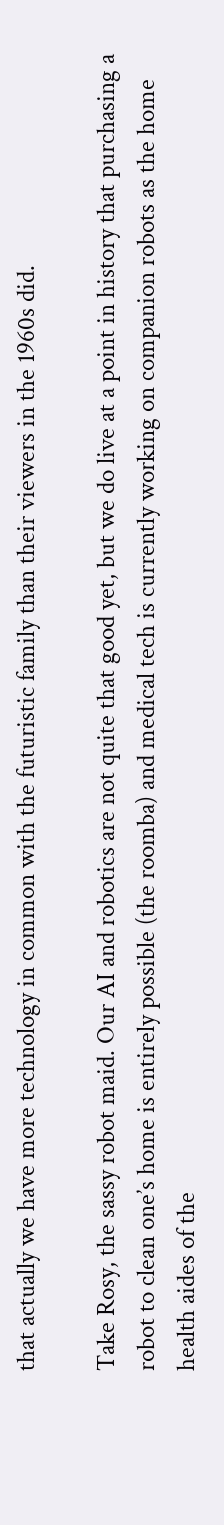that actually we have more technology in common with the futuristic family than their viewers in the 1960s did.

Take Rosy, the sassy robot maid. Our AI and robotics are not quite that good yet, but we do live at a point in history that purchasing a robot to clean one’s home is entirely possible (the roomba) and medical tech is currently working on companion robots as the home health aides of the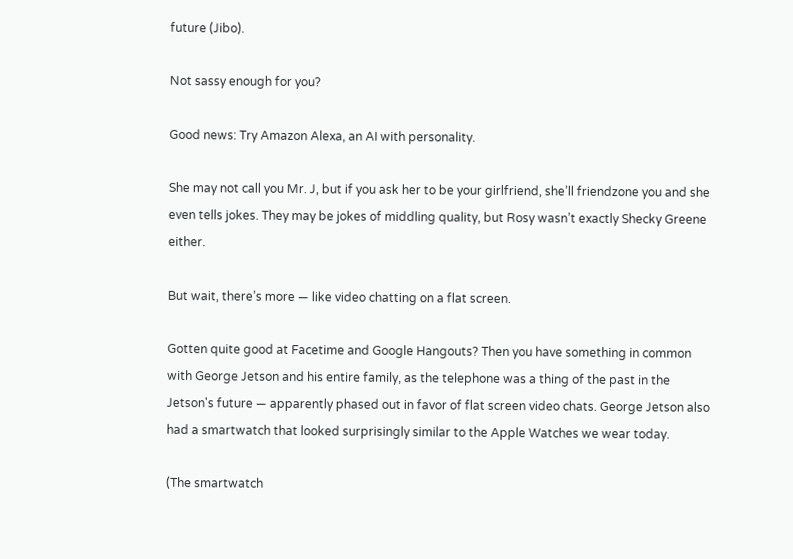future (Jibo).

Not sassy enough for you?

Good news: Try Amazon Alexa, an AI with personality.

She may not call you Mr. J, but if you ask her to be your girlfriend, she’ll friendzone you and she even tells jokes. They may be jokes of middling quality, but Rosy wasn’t exactly Shecky Greene either.

But wait, there’s more — like video chatting on a flat screen.

Gotten quite good at Facetime and Google Hangouts? Then you have something in common with George Jetson and his entire family, as the telephone was a thing of the past in the Jetson's future — apparently phased out in favor of flat screen video chats. George Jetson also had a smartwatch that looked surprisingly similar to the Apple Watches we wear today.

(The smartwatch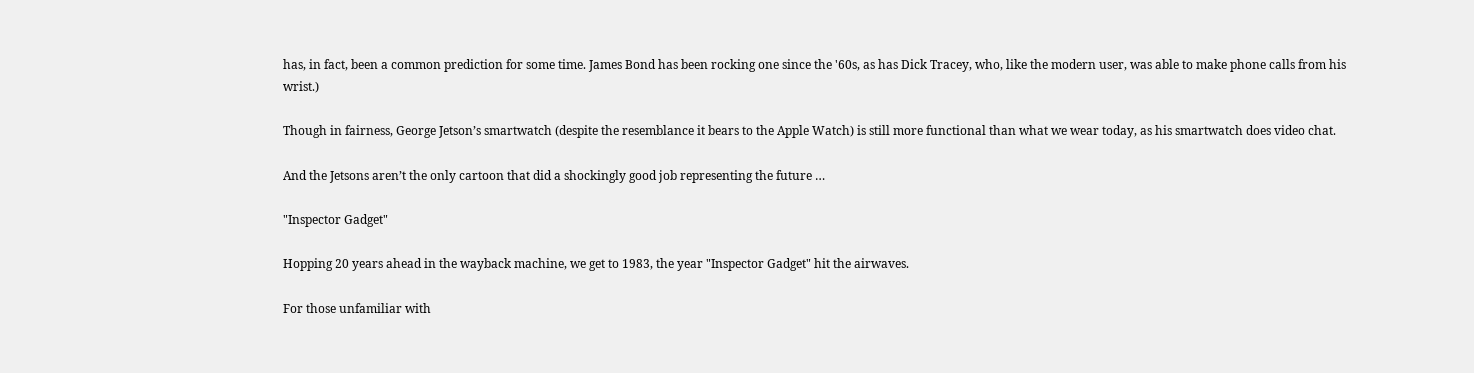has, in fact, been a common prediction for some time. James Bond has been rocking one since the '60s, as has Dick Tracey, who, like the modern user, was able to make phone calls from his wrist.)

Though in fairness, George Jetson’s smartwatch (despite the resemblance it bears to the Apple Watch) is still more functional than what we wear today, as his smartwatch does video chat.

And the Jetsons aren’t the only cartoon that did a shockingly good job representing the future …

"Inspector Gadget"

Hopping 20 years ahead in the wayback machine, we get to 1983, the year "Inspector Gadget" hit the airwaves.

For those unfamiliar with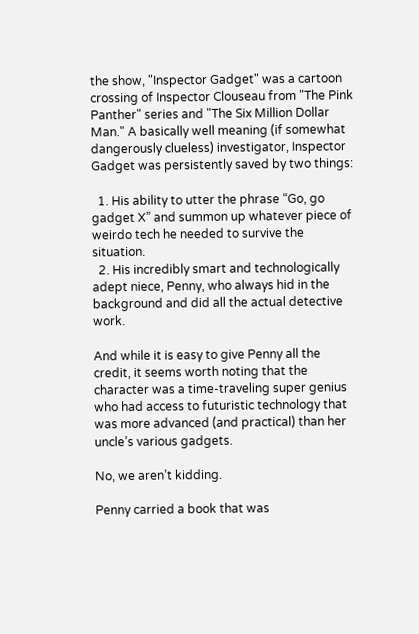the show, "Inspector Gadget" was a cartoon crossing of Inspector Clouseau from "The Pink Panther" series and "The Six Million Dollar Man." A basically well meaning (if somewhat dangerously clueless) investigator, Inspector Gadget was persistently saved by two things:

  1. His ability to utter the phrase “Go, go gadget X” and summon up whatever piece of weirdo tech he needed to survive the situation.
  2. His incredibly smart and technologically adept niece, Penny, who always hid in the background and did all the actual detective work.

And while it is easy to give Penny all the credit, it seems worth noting that the character was a time-traveling super genius who had access to futuristic technology that was more advanced (and practical) than her uncle’s various gadgets.

No, we aren’t kidding.

Penny carried a book that was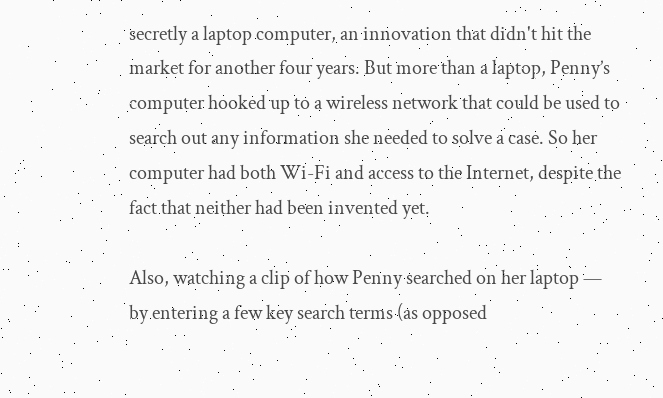secretly a laptop computer, an innovation that didn't hit the market for another four years. But more than a laptop, Penny’s computer hooked up to a wireless network that could be used to search out any information she needed to solve a case. So her computer had both Wi-Fi and access to the Internet, despite the fact that neither had been invented yet.

Also, watching a clip of how Penny searched on her laptop — by entering a few key search terms (as opposed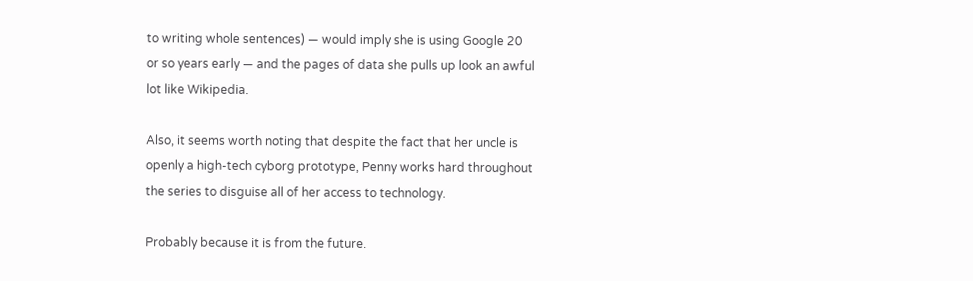to writing whole sentences) — would imply she is using Google 20 or so years early — and the pages of data she pulls up look an awful lot like Wikipedia.

Also, it seems worth noting that despite the fact that her uncle is openly a high-tech cyborg prototype, Penny works hard throughout the series to disguise all of her access to technology.

Probably because it is from the future.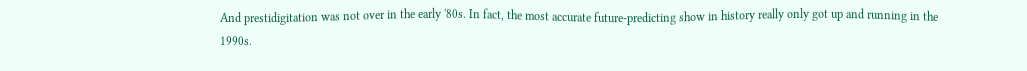And prestidigitation was not over in the early '80s. In fact, the most accurate future-predicting show in history really only got up and running in the 1990s.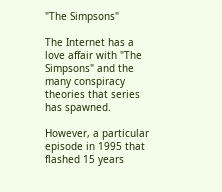"The Simpsons"

The Internet has a love affair with "The Simpsons" and the many conspiracy theories that series has spawned.

However, a particular episode in 1995 that flashed 15 years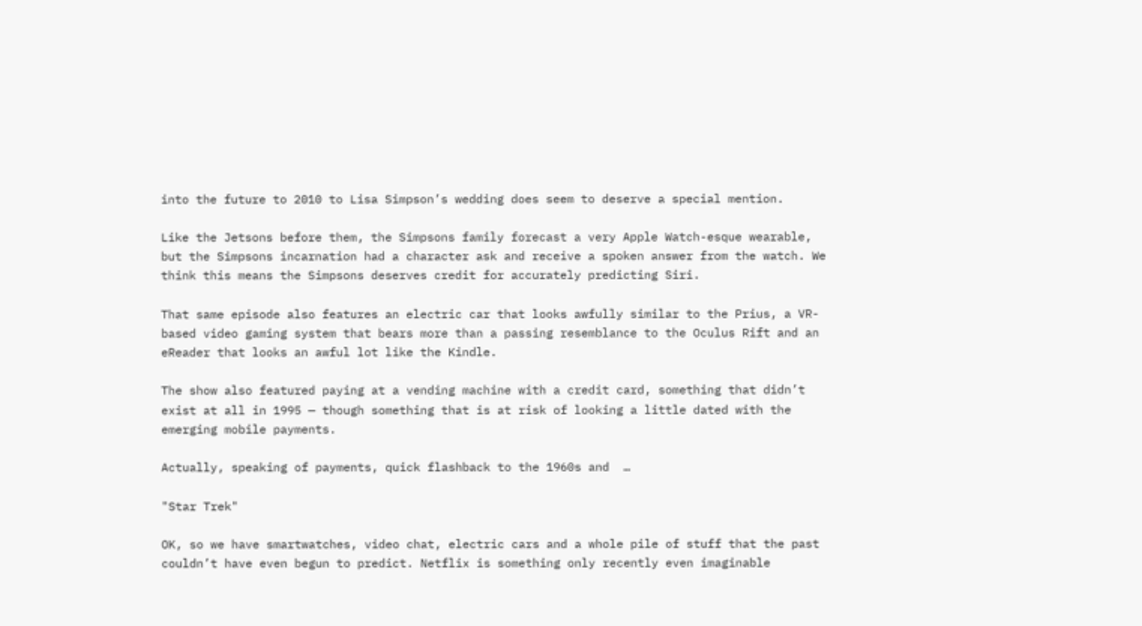into the future to 2010 to Lisa Simpson’s wedding does seem to deserve a special mention.

Like the Jetsons before them, the Simpsons family forecast a very Apple Watch-esque wearable, but the Simpsons incarnation had a character ask and receive a spoken answer from the watch. We think this means the Simpsons deserves credit for accurately predicting Siri.

That same episode also features an electric car that looks awfully similar to the Prius, a VR-based video gaming system that bears more than a passing resemblance to the Oculus Rift and an eReader that looks an awful lot like the Kindle.

The show also featured paying at a vending machine with a credit card, something that didn’t exist at all in 1995 — though something that is at risk of looking a little dated with the emerging mobile payments.

Actually, speaking of payments, quick flashback to the 1960s and  …

"Star Trek"

OK, so we have smartwatches, video chat, electric cars and a whole pile of stuff that the past couldn’t have even begun to predict. Netflix is something only recently even imaginable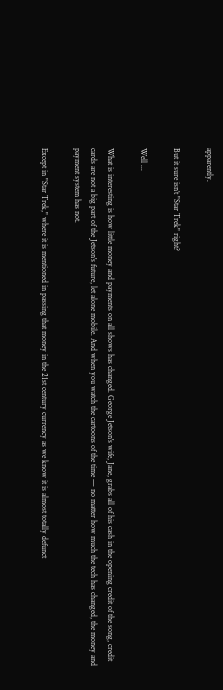apparently.

But it sure isn’t "Star Trek" right?

Well ...

What is interesting is how little money and payments on all shows has changed. George Jetson's wife, Jane, grabs all of his cash in the opening credit of the song, credit cards are not a big part of the Jetson's future, let alone mobile. And when you watch the cartoons of the time — no matter how much the tech has changed, the money and payment system has not.

Except in "Star Trek," where it is mentioned in passing that money in the 21st century currency as we know it is almost totally defunct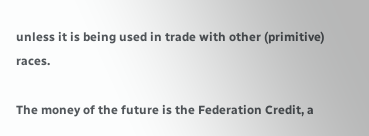unless it is being used in trade with other (primitive) races.

The money of the future is the Federation Credit, a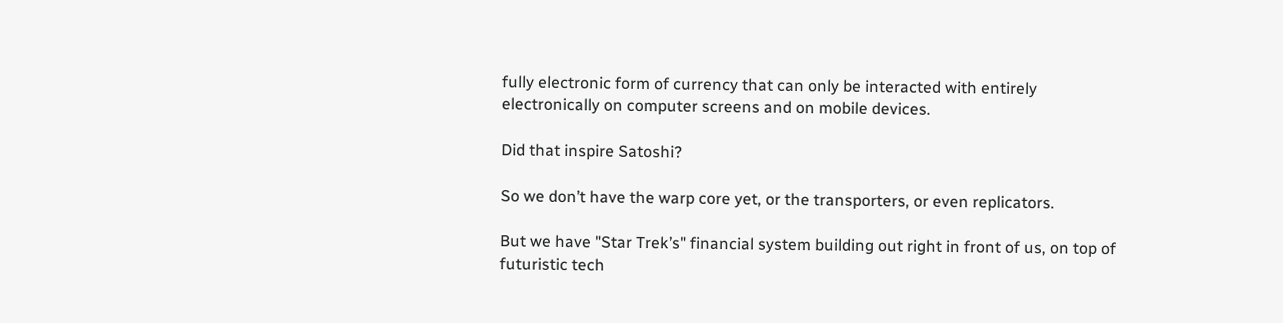fully electronic form of currency that can only be interacted with entirely electronically on computer screens and on mobile devices.

Did that inspire Satoshi?

So we don’t have the warp core yet, or the transporters, or even replicators.

But we have "Star Trek’s" financial system building out right in front of us, on top of futuristic tech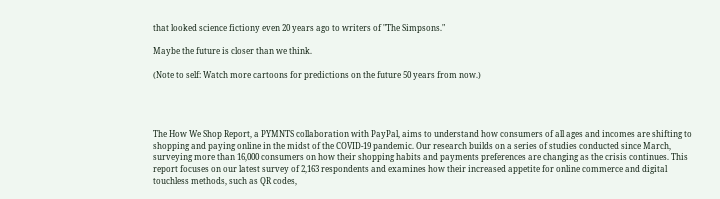that looked science fictiony even 20 years ago to writers of "The Simpsons."

Maybe the future is closer than we think.

(Note to self: Watch more cartoons for predictions on the future 50 years from now.)




The How We Shop Report, a PYMNTS collaboration with PayPal, aims to understand how consumers of all ages and incomes are shifting to shopping and paying online in the midst of the COVID-19 pandemic. Our research builds on a series of studies conducted since March, surveying more than 16,000 consumers on how their shopping habits and payments preferences are changing as the crisis continues. This report focuses on our latest survey of 2,163 respondents and examines how their increased appetite for online commerce and digital touchless methods, such as QR codes,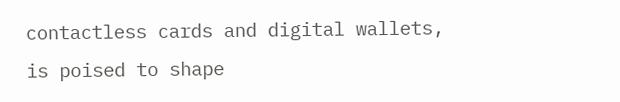contactless cards and digital wallets, is poised to shape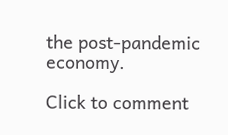the post-pandemic economy.

Click to comment